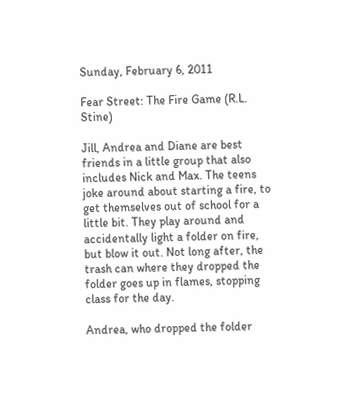Sunday, February 6, 2011

Fear Street: The Fire Game (R.L. Stine)

Jill, Andrea and Diane are best friends in a little group that also includes Nick and Max. The teens joke around about starting a fire, to get themselves out of school for a little bit. They play around and accidentally light a folder on fire, but blow it out. Not long after, the trash can where they dropped the folder goes up in flames, stopping class for the day.

Andrea, who dropped the folder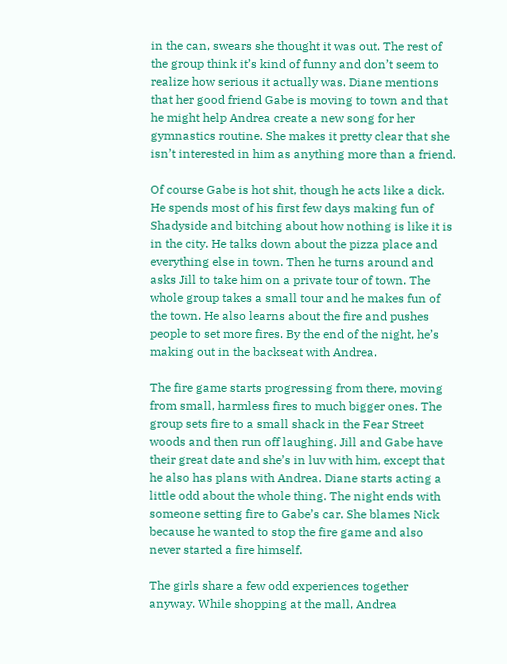in the can, swears she thought it was out. The rest of the group think it’s kind of funny and don’t seem to realize how serious it actually was. Diane mentions that her good friend Gabe is moving to town and that he might help Andrea create a new song for her gymnastics routine. She makes it pretty clear that she isn’t interested in him as anything more than a friend.

Of course Gabe is hot shit, though he acts like a dick. He spends most of his first few days making fun of Shadyside and bitching about how nothing is like it is in the city. He talks down about the pizza place and everything else in town. Then he turns around and asks Jill to take him on a private tour of town. The whole group takes a small tour and he makes fun of the town. He also learns about the fire and pushes people to set more fires. By the end of the night, he’s making out in the backseat with Andrea.

The fire game starts progressing from there, moving from small, harmless fires to much bigger ones. The group sets fire to a small shack in the Fear Street woods and then run off laughing. Jill and Gabe have their great date and she’s in luv with him, except that he also has plans with Andrea. Diane starts acting a little odd about the whole thing. The night ends with someone setting fire to Gabe’s car. She blames Nick because he wanted to stop the fire game and also never started a fire himself.

The girls share a few odd experiences together anyway. While shopping at the mall, Andrea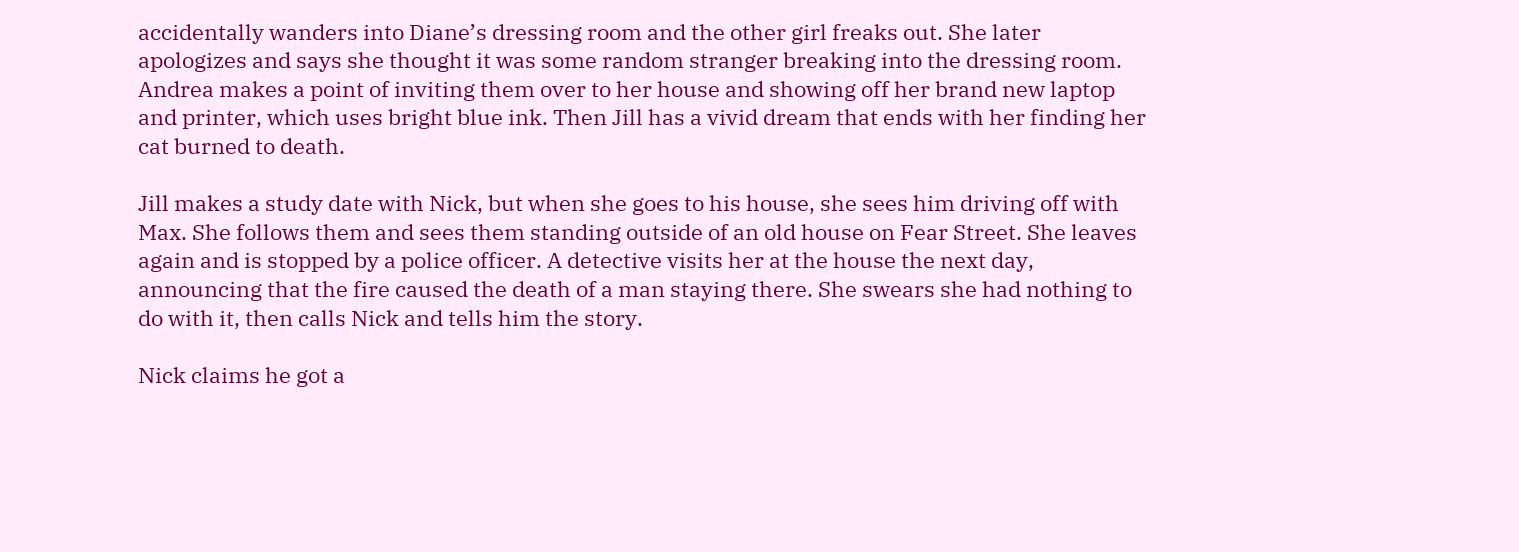accidentally wanders into Diane’s dressing room and the other girl freaks out. She later apologizes and says she thought it was some random stranger breaking into the dressing room. Andrea makes a point of inviting them over to her house and showing off her brand new laptop and printer, which uses bright blue ink. Then Jill has a vivid dream that ends with her finding her cat burned to death.

Jill makes a study date with Nick, but when she goes to his house, she sees him driving off with Max. She follows them and sees them standing outside of an old house on Fear Street. She leaves again and is stopped by a police officer. A detective visits her at the house the next day, announcing that the fire caused the death of a man staying there. She swears she had nothing to do with it, then calls Nick and tells him the story.

Nick claims he got a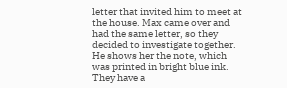letter that invited him to meet at the house. Max came over and had the same letter, so they decided to investigate together. He shows her the note, which was printed in bright blue ink. They have a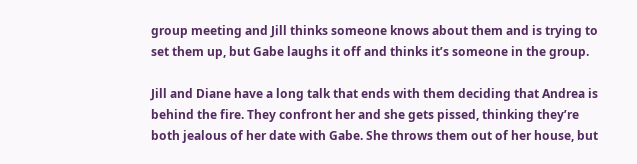group meeting and Jill thinks someone knows about them and is trying to set them up, but Gabe laughs it off and thinks it’s someone in the group.

Jill and Diane have a long talk that ends with them deciding that Andrea is behind the fire. They confront her and she gets pissed, thinking they’re both jealous of her date with Gabe. She throws them out of her house, but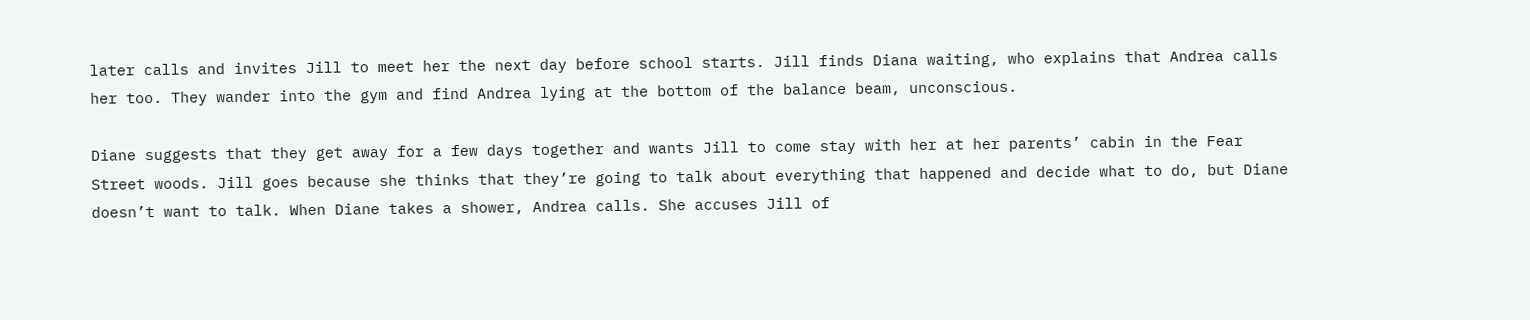later calls and invites Jill to meet her the next day before school starts. Jill finds Diana waiting, who explains that Andrea calls her too. They wander into the gym and find Andrea lying at the bottom of the balance beam, unconscious.

Diane suggests that they get away for a few days together and wants Jill to come stay with her at her parents’ cabin in the Fear Street woods. Jill goes because she thinks that they’re going to talk about everything that happened and decide what to do, but Diane doesn’t want to talk. When Diane takes a shower, Andrea calls. She accuses Jill of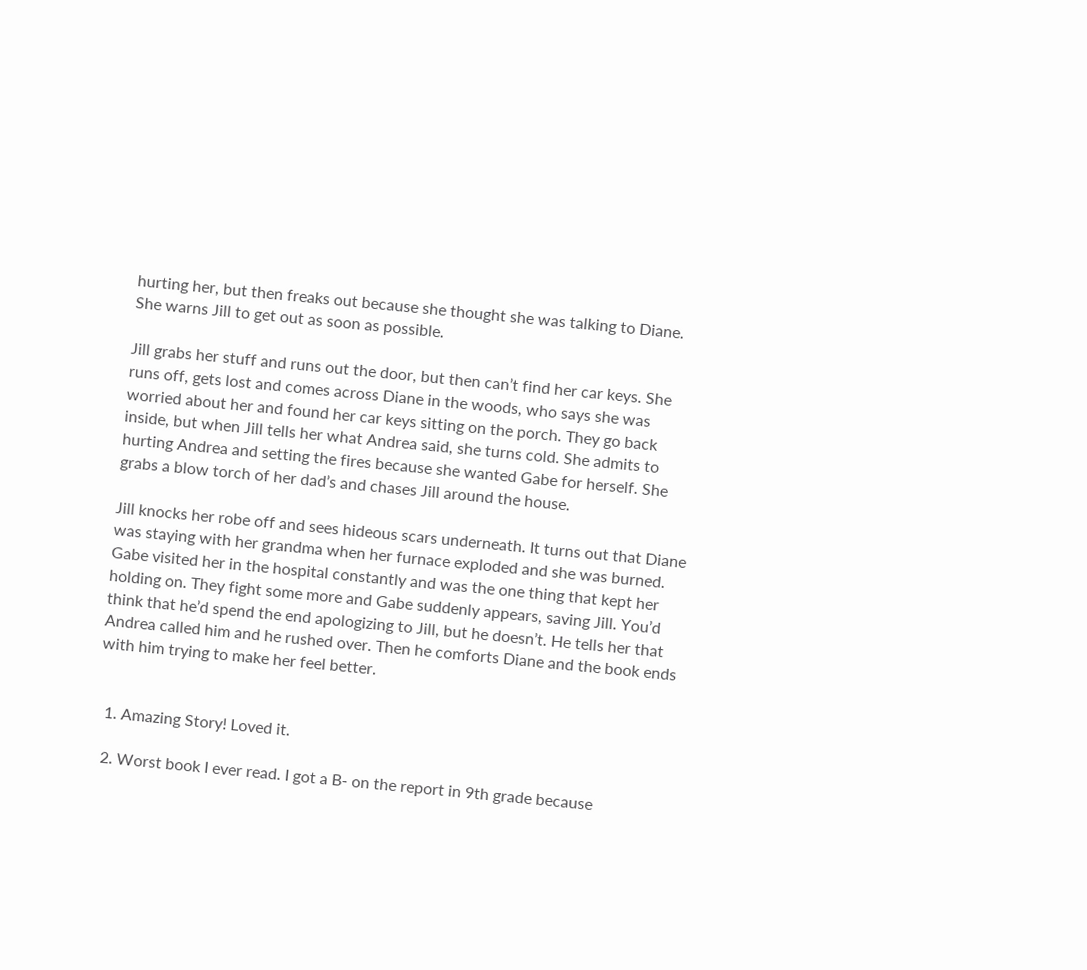hurting her, but then freaks out because she thought she was talking to Diane. She warns Jill to get out as soon as possible.

Jill grabs her stuff and runs out the door, but then can’t find her car keys. She runs off, gets lost and comes across Diane in the woods, who says she was worried about her and found her car keys sitting on the porch. They go back inside, but when Jill tells her what Andrea said, she turns cold. She admits to hurting Andrea and setting the fires because she wanted Gabe for herself. She grabs a blow torch of her dad’s and chases Jill around the house.

Jill knocks her robe off and sees hideous scars underneath. It turns out that Diane was staying with her grandma when her furnace exploded and she was burned. Gabe visited her in the hospital constantly and was the one thing that kept her holding on. They fight some more and Gabe suddenly appears, saving Jill. You’d think that he’d spend the end apologizing to Jill, but he doesn’t. He tells her that Andrea called him and he rushed over. Then he comforts Diane and the book ends with him trying to make her feel better.


  1. Amazing Story! Loved it.

  2. Worst book I ever read. I got a B- on the report in 9th grade because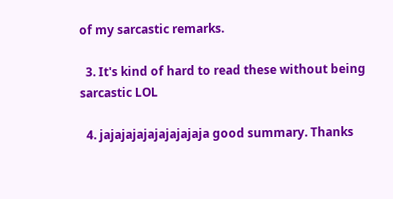of my sarcastic remarks.

  3. It's kind of hard to read these without being sarcastic LOL

  4. jajajajajajajajajaja good summary. Thanks